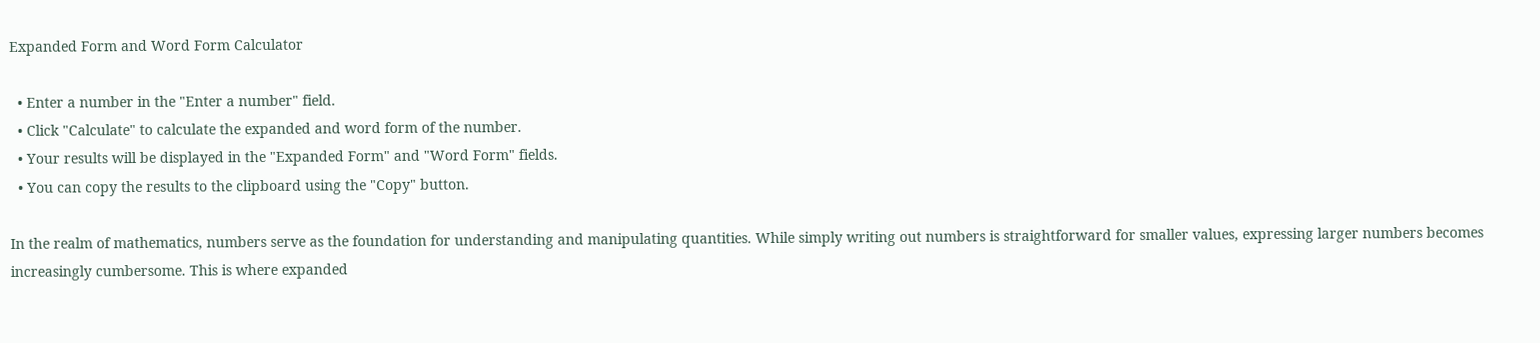Expanded Form and Word Form Calculator

  • Enter a number in the "Enter a number" field.
  • Click "Calculate" to calculate the expanded and word form of the number.
  • Your results will be displayed in the "Expanded Form" and "Word Form" fields.
  • You can copy the results to the clipboard using the "Copy" button.

In the realm of mathematics, numbers serve as the foundation for understanding and manipulating quantities. While simply writing out numbers is straightforward for smaller values, expressing larger numbers becomes increasingly cumbersome. This is where expanded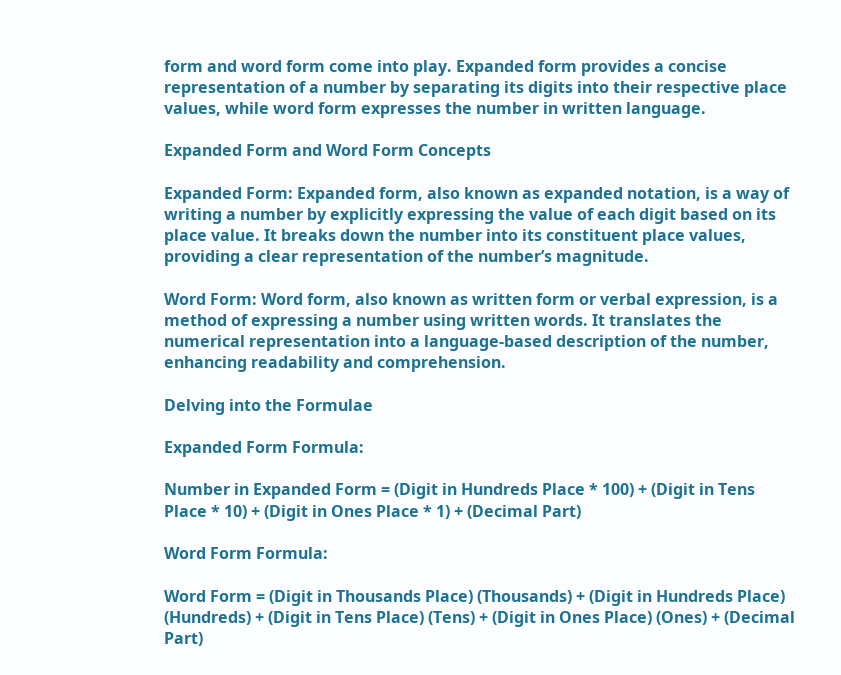form and word form come into play. Expanded form provides a concise representation of a number by separating its digits into their respective place values, while word form expresses the number in written language.

Expanded Form and Word Form Concepts

Expanded Form: Expanded form, also known as expanded notation, is a way of writing a number by explicitly expressing the value of each digit based on its place value. It breaks down the number into its constituent place values, providing a clear representation of the number’s magnitude.

Word Form: Word form, also known as written form or verbal expression, is a method of expressing a number using written words. It translates the numerical representation into a language-based description of the number, enhancing readability and comprehension.

Delving into the Formulae

Expanded Form Formula:

Number in Expanded Form = (Digit in Hundreds Place * 100) + (Digit in Tens Place * 10) + (Digit in Ones Place * 1) + (Decimal Part)

Word Form Formula:

Word Form = (Digit in Thousands Place) (Thousands) + (Digit in Hundreds Place) (Hundreds) + (Digit in Tens Place) (Tens) + (Digit in Ones Place) (Ones) + (Decimal Part)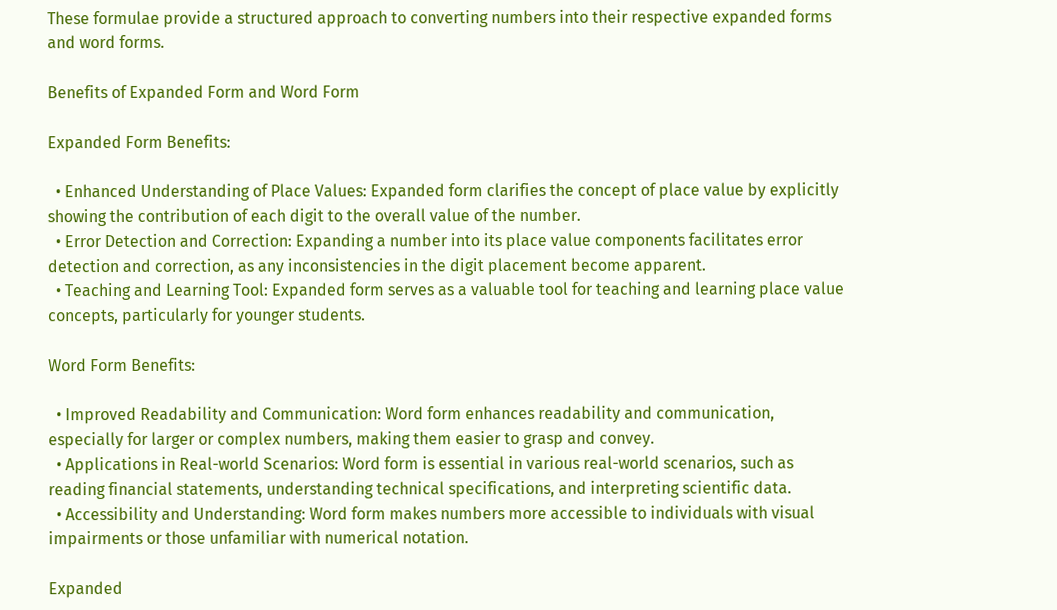These formulae provide a structured approach to converting numbers into their respective expanded forms and word forms.

Benefits of Expanded Form and Word Form

Expanded Form Benefits:

  • Enhanced Understanding of Place Values: Expanded form clarifies the concept of place value by explicitly showing the contribution of each digit to the overall value of the number.
  • Error Detection and Correction: Expanding a number into its place value components facilitates error detection and correction, as any inconsistencies in the digit placement become apparent.
  • Teaching and Learning Tool: Expanded form serves as a valuable tool for teaching and learning place value concepts, particularly for younger students.

Word Form Benefits:

  • Improved Readability and Communication: Word form enhances readability and communication, especially for larger or complex numbers, making them easier to grasp and convey.
  • Applications in Real-world Scenarios: Word form is essential in various real-world scenarios, such as reading financial statements, understanding technical specifications, and interpreting scientific data.
  • Accessibility and Understanding: Word form makes numbers more accessible to individuals with visual impairments or those unfamiliar with numerical notation.

Expanded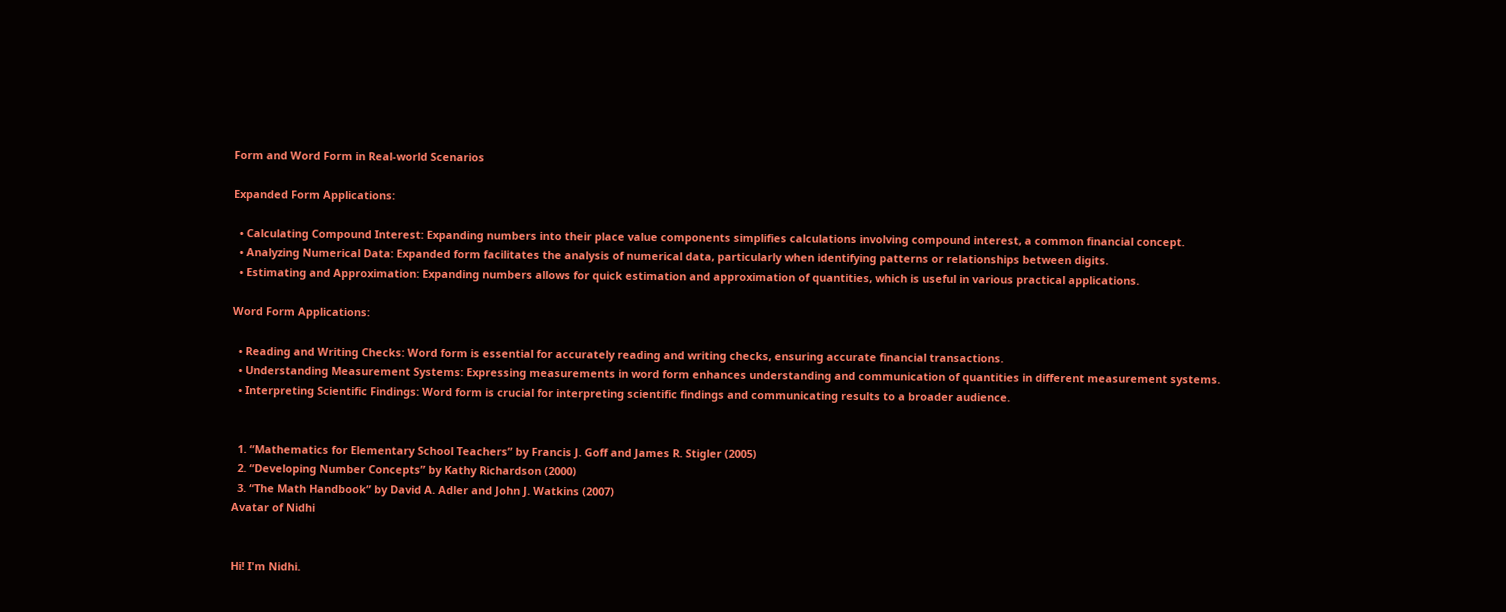Form and Word Form in Real-world Scenarios

Expanded Form Applications:

  • Calculating Compound Interest: Expanding numbers into their place value components simplifies calculations involving compound interest, a common financial concept.
  • Analyzing Numerical Data: Expanded form facilitates the analysis of numerical data, particularly when identifying patterns or relationships between digits.
  • Estimating and Approximation: Expanding numbers allows for quick estimation and approximation of quantities, which is useful in various practical applications.

Word Form Applications:

  • Reading and Writing Checks: Word form is essential for accurately reading and writing checks, ensuring accurate financial transactions.
  • Understanding Measurement Systems: Expressing measurements in word form enhances understanding and communication of quantities in different measurement systems.
  • Interpreting Scientific Findings: Word form is crucial for interpreting scientific findings and communicating results to a broader audience.


  1. “Mathematics for Elementary School Teachers” by Francis J. Goff and James R. Stigler (2005)
  2. “Developing Number Concepts” by Kathy Richardson (2000)
  3. “The Math Handbook” by David A. Adler and John J. Watkins (2007)
Avatar of Nidhi


Hi! I'm Nidhi.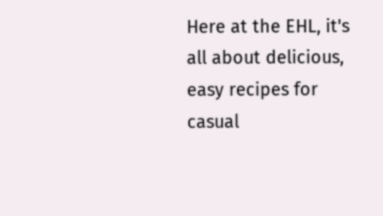Here at the EHL, it's all about delicious, easy recipes for casual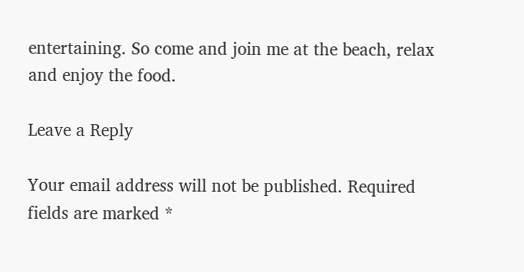entertaining. So come and join me at the beach, relax and enjoy the food.

Leave a Reply

Your email address will not be published. Required fields are marked *